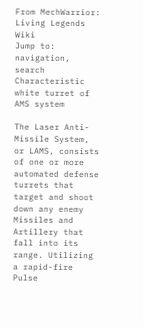From MechWarrior: Living Legends Wiki
Jump to: navigation, search
Characteristic white turret of AMS system

The Laser Anti-Missile System, or LAMS, consists of one or more automated defense turrets that target and shoot down any enemy Missiles and Artillery that fall into its range. Utilizing a rapid-fire Pulse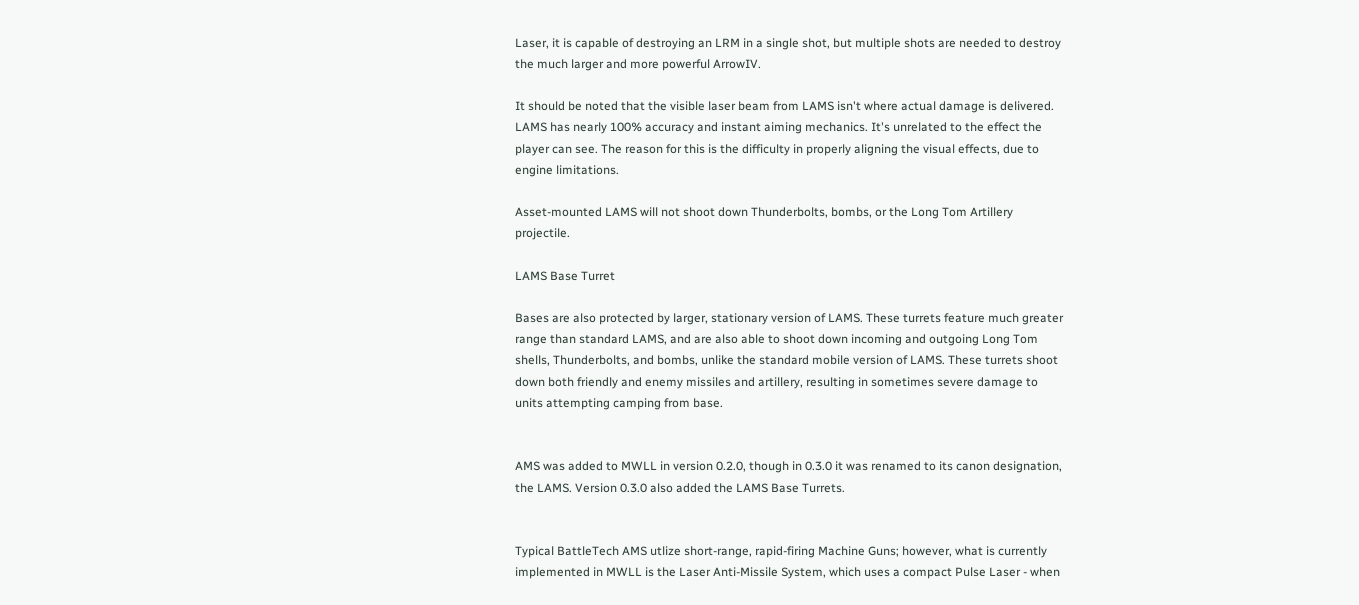Laser, it is capable of destroying an LRM in a single shot, but multiple shots are needed to destroy the much larger and more powerful ArrowIV.

It should be noted that the visible laser beam from LAMS isn't where actual damage is delivered. LAMS has nearly 100% accuracy and instant aiming mechanics. It's unrelated to the effect the player can see. The reason for this is the difficulty in properly aligning the visual effects, due to engine limitations.

Asset-mounted LAMS will not shoot down Thunderbolts, bombs, or the Long Tom Artillery projectile.

LAMS Base Turret

Bases are also protected by larger, stationary version of LAMS. These turrets feature much greater range than standard LAMS, and are also able to shoot down incoming and outgoing Long Tom shells, Thunderbolts, and bombs, unlike the standard mobile version of LAMS. These turrets shoot down both friendly and enemy missiles and artillery, resulting in sometimes severe damage to units attempting camping from base.


AMS was added to MWLL in version 0.2.0, though in 0.3.0 it was renamed to its canon designation, the LAMS. Version 0.3.0 also added the LAMS Base Turrets.


Typical BattleTech AMS utlize short-range, rapid-firing Machine Guns; however, what is currently implemented in MWLL is the Laser Anti-Missile System, which uses a compact Pulse Laser - when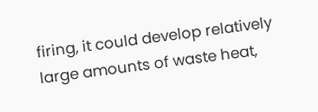firing, it could develop relatively large amounts of waste heat,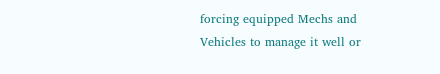forcing equipped Mechs and Vehicles to manage it well or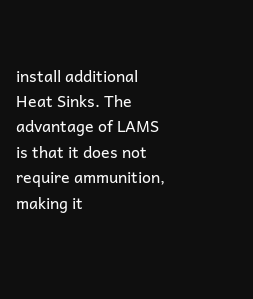install additional Heat Sinks. The advantage of LAMS is that it does not require ammunition, making it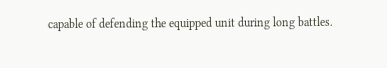capable of defending the equipped unit during long battles.